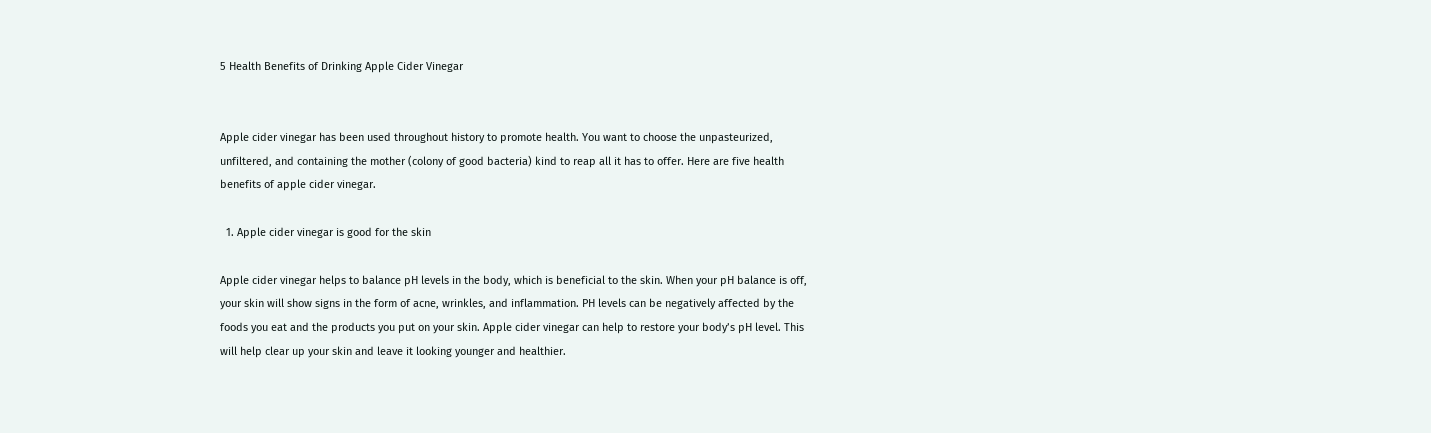5 Health Benefits of Drinking Apple Cider Vinegar


Apple cider vinegar has been used throughout history to promote health. You want to choose the unpasteurized, unfiltered, and containing the mother (colony of good bacteria) kind to reap all it has to offer. Here are five health benefits of apple cider vinegar.

  1. Apple cider vinegar is good for the skin

Apple cider vinegar helps to balance pH levels in the body, which is beneficial to the skin. When your pH balance is off, your skin will show signs in the form of acne, wrinkles, and inflammation. PH levels can be negatively affected by the foods you eat and the products you put on your skin. Apple cider vinegar can help to restore your body’s pH level. This will help clear up your skin and leave it looking younger and healthier.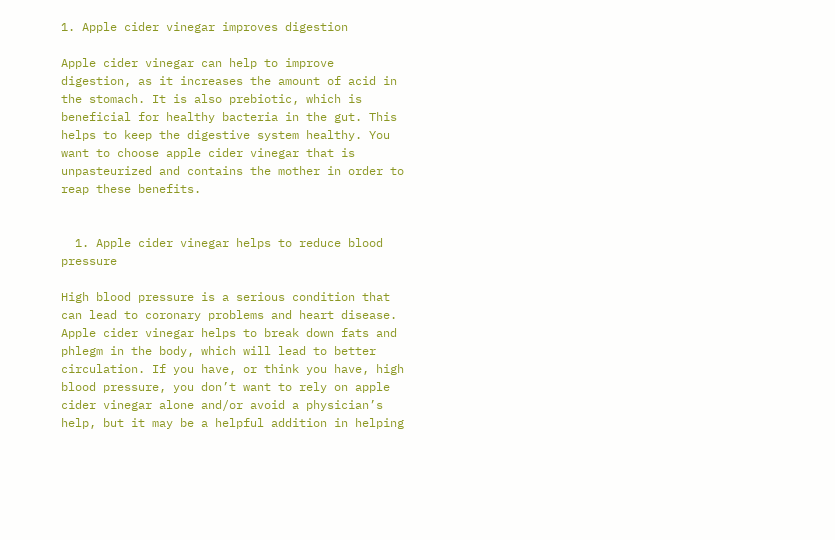1. Apple cider vinegar improves digestion

Apple cider vinegar can help to improve digestion, as it increases the amount of acid in the stomach. It is also prebiotic, which is beneficial for healthy bacteria in the gut. This helps to keep the digestive system healthy. You want to choose apple cider vinegar that is unpasteurized and contains the mother in order to reap these benefits.


  1. Apple cider vinegar helps to reduce blood pressure

High blood pressure is a serious condition that can lead to coronary problems and heart disease. Apple cider vinegar helps to break down fats and phlegm in the body, which will lead to better circulation. If you have, or think you have, high blood pressure, you don’t want to rely on apple cider vinegar alone and/or avoid a physician’s help, but it may be a helpful addition in helping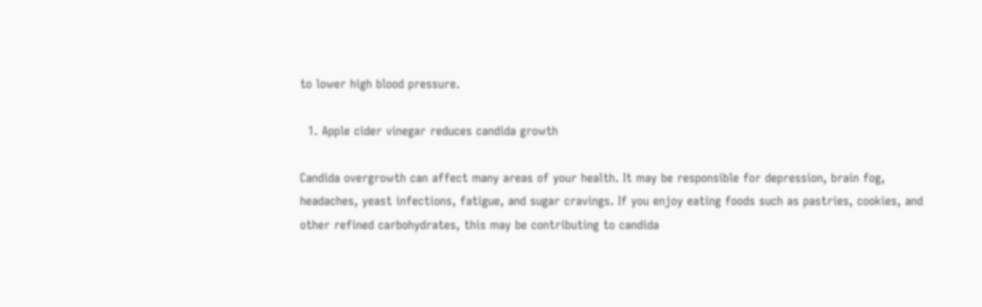to lower high blood pressure.

  1. Apple cider vinegar reduces candida growth

Candida overgrowth can affect many areas of your health. It may be responsible for depression, brain fog, headaches, yeast infections, fatigue, and sugar cravings. If you enjoy eating foods such as pastries, cookies, and other refined carbohydrates, this may be contributing to candida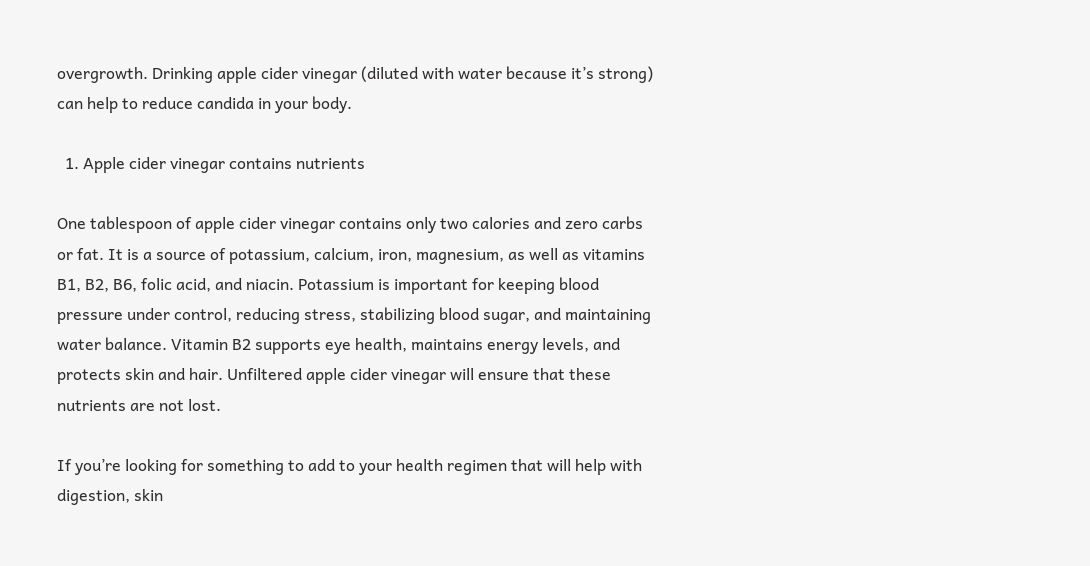overgrowth. Drinking apple cider vinegar (diluted with water because it’s strong) can help to reduce candida in your body.

  1. Apple cider vinegar contains nutrients

One tablespoon of apple cider vinegar contains only two calories and zero carbs or fat. It is a source of potassium, calcium, iron, magnesium, as well as vitamins B1, B2, B6, folic acid, and niacin. Potassium is important for keeping blood pressure under control, reducing stress, stabilizing blood sugar, and maintaining water balance. Vitamin B2 supports eye health, maintains energy levels, and protects skin and hair. Unfiltered apple cider vinegar will ensure that these nutrients are not lost.

If you’re looking for something to add to your health regimen that will help with digestion, skin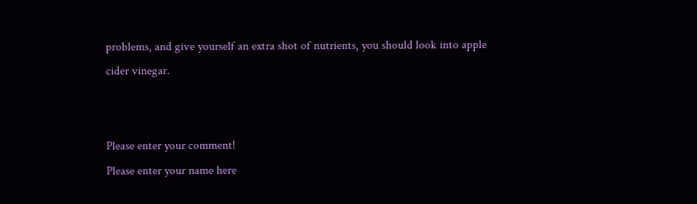problems, and give yourself an extra shot of nutrients, you should look into apple cider vinegar.


Please enter your comment!
Please enter your name here